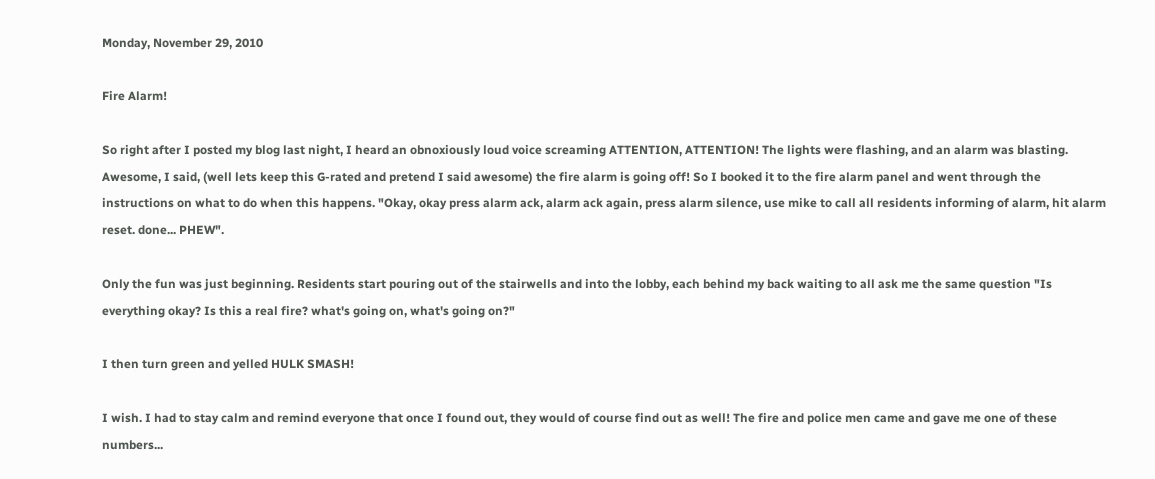Monday, November 29, 2010

Fire Alarm!

So right after I posted my blog last night, I heard an obnoxiously loud voice screaming ATTENTION, ATTENTION! The lights were flashing, and an alarm was blasting. Awesome, I said, (well lets keep this G-rated and pretend I said awesome) the fire alarm is going off! So I booked it to the fire alarm panel and went through the instructions on what to do when this happens. "Okay, okay press alarm ack, alarm ack again, press alarm silence, use mike to call all residents informing of alarm, hit alarm reset. done... PHEW".

Only the fun was just beginning. Residents start pouring out of the stairwells and into the lobby, each behind my back waiting to all ask me the same question "Is everything okay? Is this a real fire? what's going on, what's going on?"

I then turn green and yelled HULK SMASH!

I wish. I had to stay calm and remind everyone that once I found out, they would of course find out as well! The fire and police men came and gave me one of these numbers...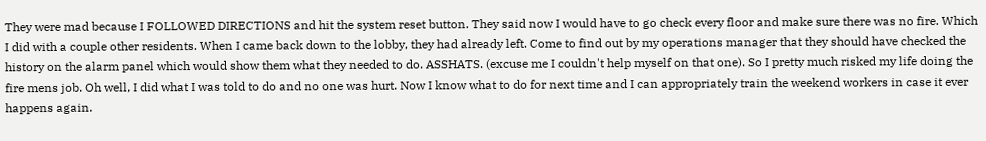They were mad because I FOLLOWED DIRECTIONS and hit the system reset button. They said now I would have to go check every floor and make sure there was no fire. Which I did with a couple other residents. When I came back down to the lobby, they had already left. Come to find out by my operations manager that they should have checked the history on the alarm panel which would show them what they needed to do. ASSHATS. (excuse me I couldn't help myself on that one). So I pretty much risked my life doing the fire mens job. Oh well, I did what I was told to do and no one was hurt. Now I know what to do for next time and I can appropriately train the weekend workers in case it ever happens again.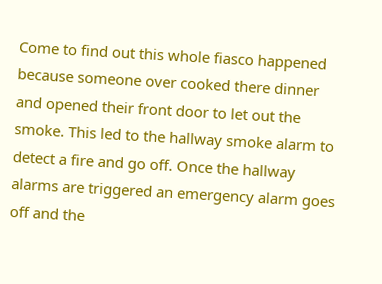Come to find out this whole fiasco happened because someone over cooked there dinner and opened their front door to let out the smoke. This led to the hallway smoke alarm to detect a fire and go off. Once the hallway alarms are triggered an emergency alarm goes off and the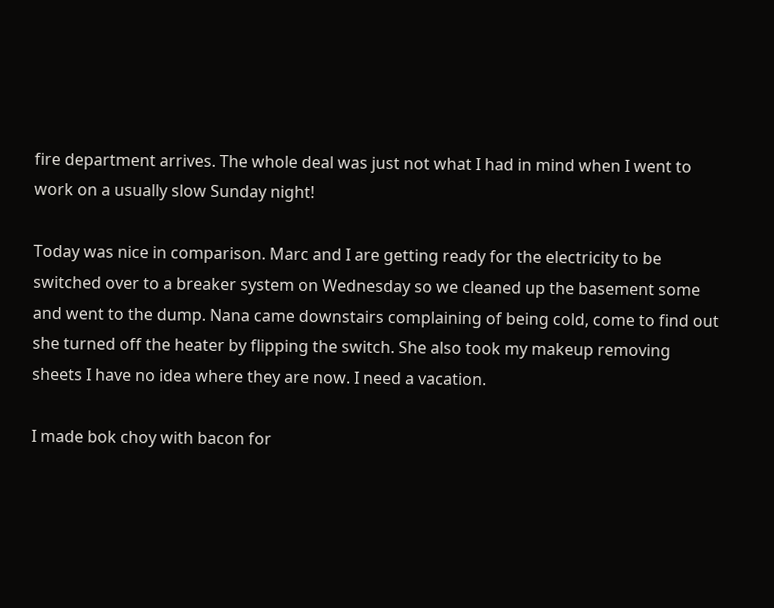fire department arrives. The whole deal was just not what I had in mind when I went to work on a usually slow Sunday night!

Today was nice in comparison. Marc and I are getting ready for the electricity to be switched over to a breaker system on Wednesday so we cleaned up the basement some and went to the dump. Nana came downstairs complaining of being cold, come to find out she turned off the heater by flipping the switch. She also took my makeup removing sheets I have no idea where they are now. I need a vacation.

I made bok choy with bacon for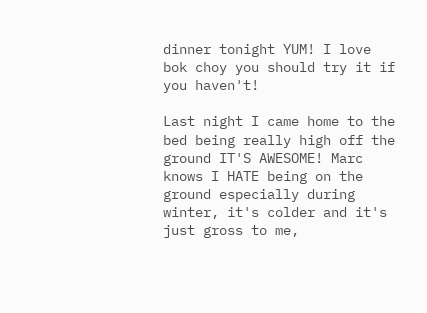dinner tonight YUM! I love bok choy you should try it if you haven't!

Last night I came home to the bed being really high off the ground IT'S AWESOME! Marc knows I HATE being on the ground especially during winter, it's colder and it's just gross to me,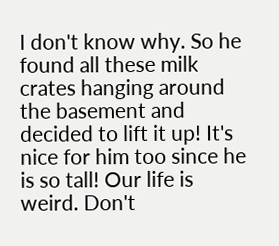I don't know why. So he found all these milk crates hanging around the basement and decided to lift it up! It's nice for him too since he is so tall! Our life is weird. Don't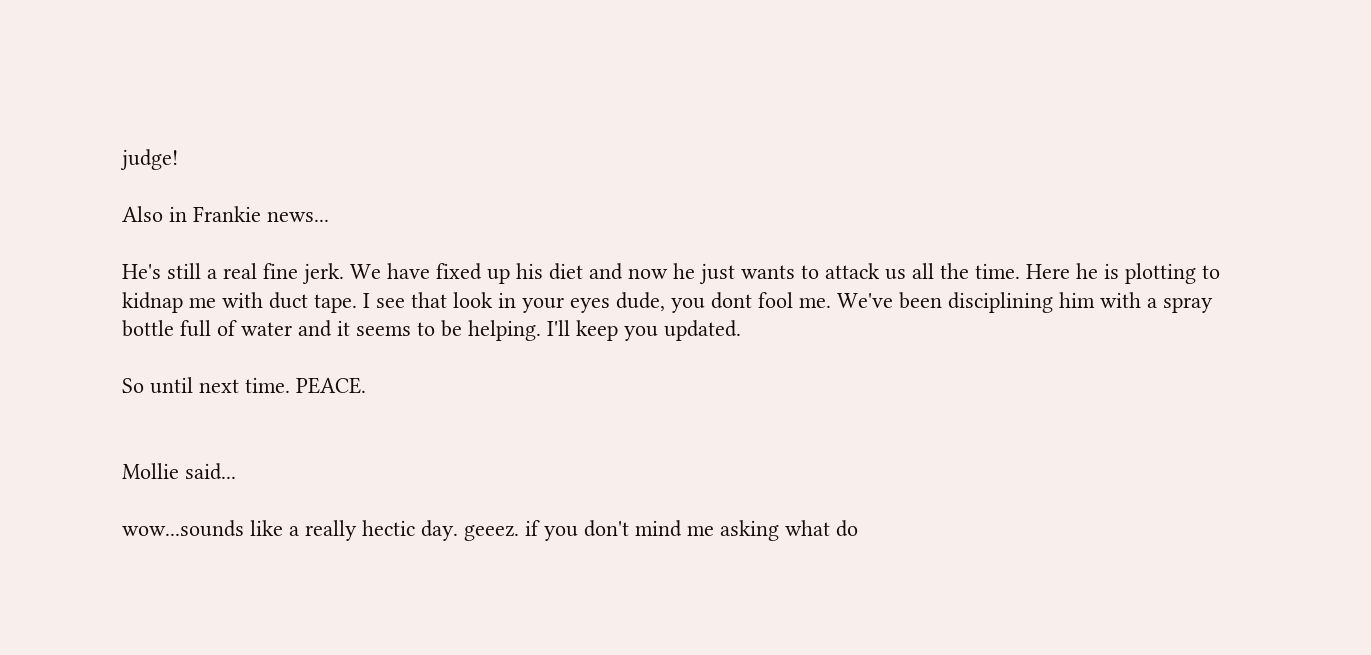judge!

Also in Frankie news...

He's still a real fine jerk. We have fixed up his diet and now he just wants to attack us all the time. Here he is plotting to kidnap me with duct tape. I see that look in your eyes dude, you dont fool me. We've been disciplining him with a spray bottle full of water and it seems to be helping. I'll keep you updated.

So until next time. PEACE.


Mollie said...

wow...sounds like a really hectic day. geeez. if you don't mind me asking what do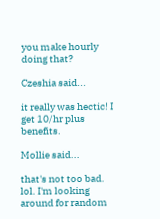you make hourly doing that?

Czeshia said...

it really was hectic! I get 10/hr plus benefits.

Mollie said...

that's not too bad. lol. I'm looking around for random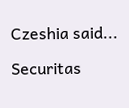Czeshia said...

Securitas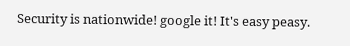Security is nationwide! google it! It's easy peasy.